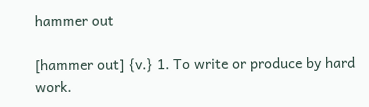hammer out

[hammer out] {v.} 1. To write or produce by hard work.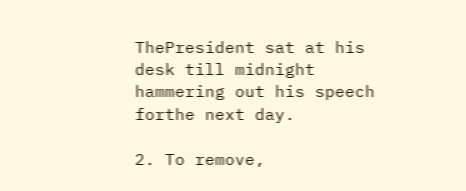ThePresident sat at his desk till midnight hammering out his speech forthe next day.

2. To remove,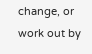change, or work out by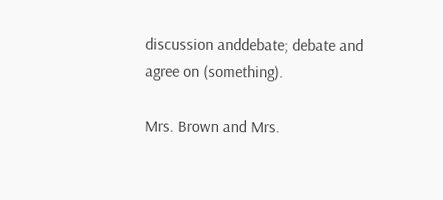discussion anddebate; debate and agree on (something).

Mrs. Brown and Mrs.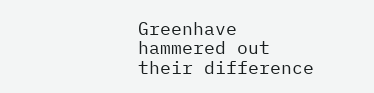Greenhave hammered out their difference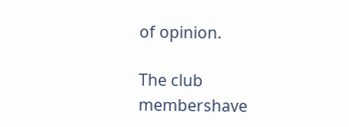of opinion.

The club membershave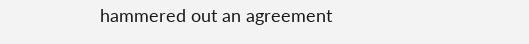hammered out an agreement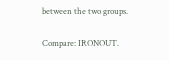between the two groups.

Compare: IRONOUT.